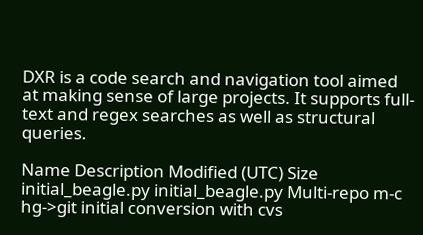DXR is a code search and navigation tool aimed at making sense of large projects. It supports full-text and regex searches as well as structural queries.

Name Description Modified (UTC) Size
initial_beagle.py initial_beagle.py Multi-repo m-c hg->git initial conversion with cvs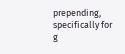prepending, specifically for g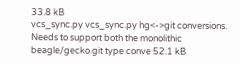33.8 kB
vcs_sync.py vcs_sync.py hg<->git conversions. Needs to support both the monolithic beagle/gecko.git type conve 52.1 kB